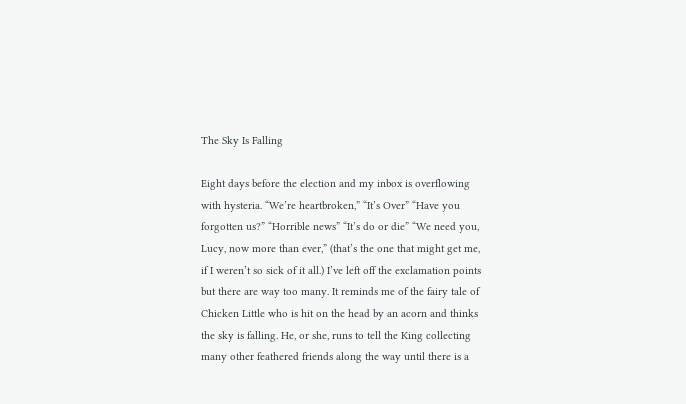The Sky Is Falling

Eight days before the election and my inbox is overflowing with hysteria. “We’re heartbroken,” “It’s Over” “Have you forgotten us?” “Horrible news” “It’s do or die” “We need you, Lucy, now more than ever,” (that’s the one that might get me, if I weren’t so sick of it all.) I’ve left off the exclamation points but there are way too many. It reminds me of the fairy tale of Chicken Little who is hit on the head by an acorn and thinks the sky is falling. He, or she, runs to tell the King collecting many other feathered friends along the way until there is a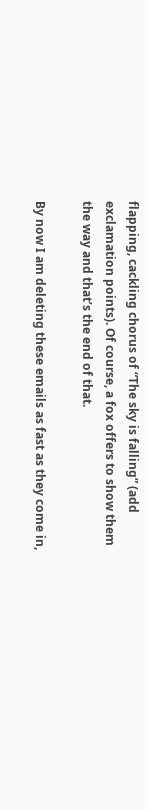flapping, cackling chorus of “The sky is falling” (add exclamation points). Of course, a fox offers to show them the way and that’s the end of that.

By now I am deleting these emails as fast as they come in,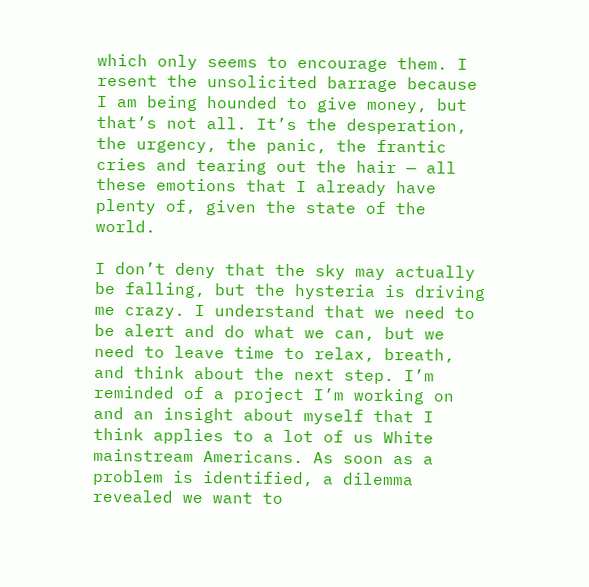which only seems to encourage them. I resent the unsolicited barrage because I am being hounded to give money, but that’s not all. It’s the desperation, the urgency, the panic, the frantic cries and tearing out the hair — all these emotions that I already have plenty of, given the state of the world.

I don’t deny that the sky may actually be falling, but the hysteria is driving me crazy. I understand that we need to be alert and do what we can, but we need to leave time to relax, breath, and think about the next step. I’m reminded of a project I’m working on and an insight about myself that I think applies to a lot of us White mainstream Americans. As soon as a problem is identified, a dilemma revealed we want to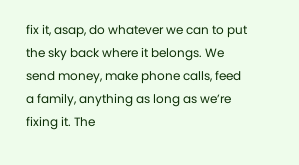fix it, asap, do whatever we can to put the sky back where it belongs. We send money, make phone calls, feed a family, anything as long as we’re fixing it. The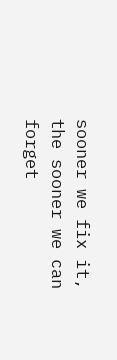sooner we fix it, the sooner we can forget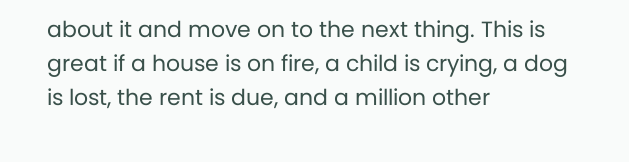about it and move on to the next thing. This is great if a house is on fire, a child is crying, a dog is lost, the rent is due, and a million other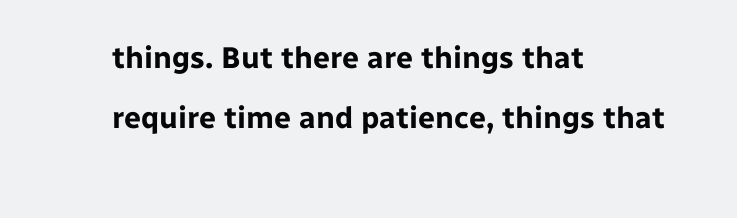things. But there are things that require time and patience, things that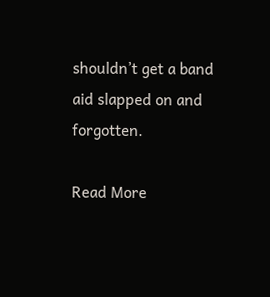shouldn’t get a band aid slapped on and forgotten.

Read More